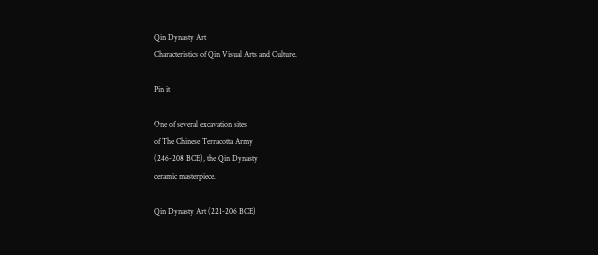Qin Dynasty Art
Characteristics of Qin Visual Arts and Culture.

Pin it

One of several excavation sites
of The Chinese Terracotta Army
(246-208 BCE), the Qin Dynasty
ceramic masterpiece.

Qin Dynasty Art (221-206 BCE)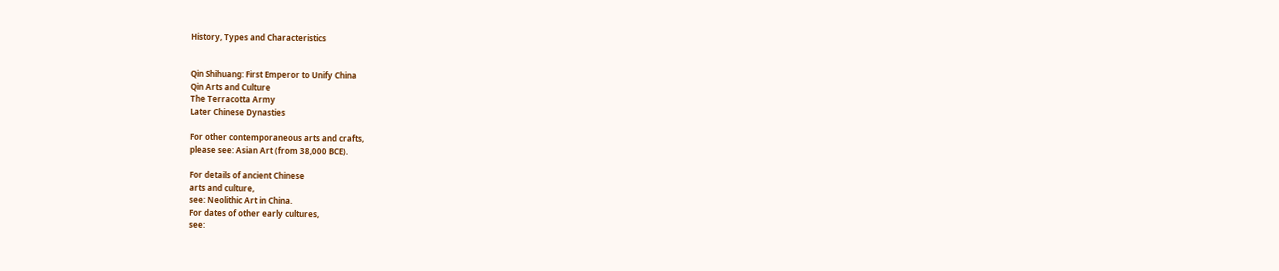History, Types and Characteristics


Qin Shihuang: First Emperor to Unify China
Qin Arts and Culture
The Terracotta Army
Later Chinese Dynasties

For other contemporaneous arts and crafts,
please see: Asian Art (from 38,000 BCE).

For details of ancient Chinese
arts and culture,
see: Neolithic Art in China.
For dates of other early cultures,
see: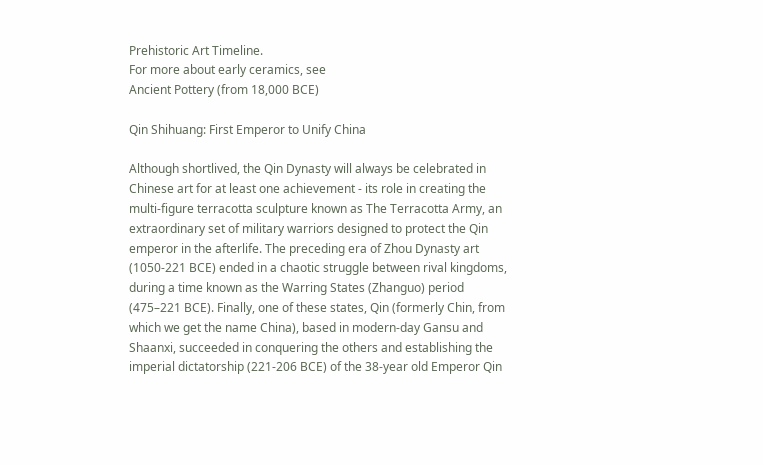Prehistoric Art Timeline.
For more about early ceramics, see
Ancient Pottery (from 18,000 BCE)

Qin Shihuang: First Emperor to Unify China

Although shortlived, the Qin Dynasty will always be celebrated in Chinese art for at least one achievement - its role in creating the multi-figure terracotta sculpture known as The Terracotta Army, an extraordinary set of military warriors designed to protect the Qin emperor in the afterlife. The preceding era of Zhou Dynasty art (1050-221 BCE) ended in a chaotic struggle between rival kingdoms, during a time known as the Warring States (Zhanguo) period (475–221 BCE). Finally, one of these states, Qin (formerly Chin, from which we get the name China), based in modern-day Gansu and Shaanxi, succeeded in conquering the others and establishing the imperial dictatorship (221-206 BCE) of the 38-year old Emperor Qin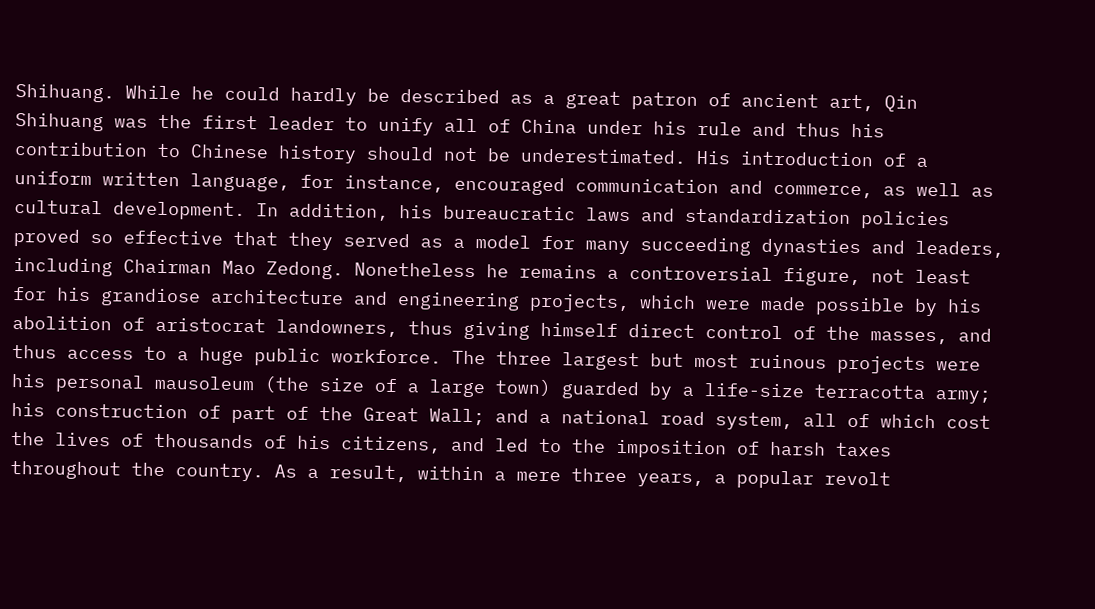Shihuang. While he could hardly be described as a great patron of ancient art, Qin Shihuang was the first leader to unify all of China under his rule and thus his contribution to Chinese history should not be underestimated. His introduction of a uniform written language, for instance, encouraged communication and commerce, as well as cultural development. In addition, his bureaucratic laws and standardization policies proved so effective that they served as a model for many succeeding dynasties and leaders, including Chairman Mao Zedong. Nonetheless he remains a controversial figure, not least for his grandiose architecture and engineering projects, which were made possible by his abolition of aristocrat landowners, thus giving himself direct control of the masses, and thus access to a huge public workforce. The three largest but most ruinous projects were his personal mausoleum (the size of a large town) guarded by a life-size terracotta army; his construction of part of the Great Wall; and a national road system, all of which cost the lives of thousands of his citizens, and led to the imposition of harsh taxes throughout the country. As a result, within a mere three years, a popular revolt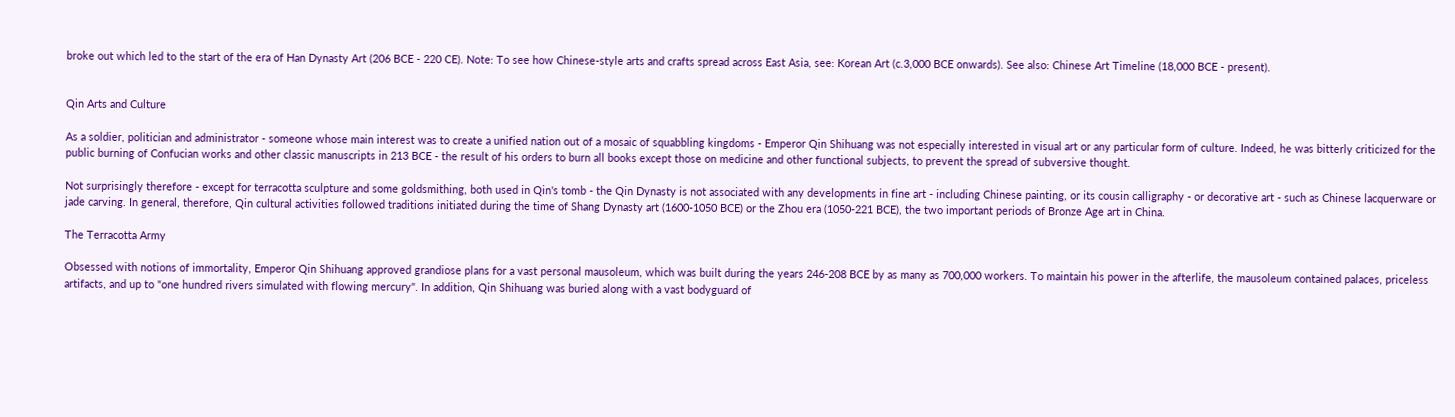broke out which led to the start of the era of Han Dynasty Art (206 BCE - 220 CE). Note: To see how Chinese-style arts and crafts spread across East Asia, see: Korean Art (c.3,000 BCE onwards). See also: Chinese Art Timeline (18,000 BCE - present).


Qin Arts and Culture

As a soldier, politician and administrator - someone whose main interest was to create a unified nation out of a mosaic of squabbling kingdoms - Emperor Qin Shihuang was not especially interested in visual art or any particular form of culture. Indeed, he was bitterly criticized for the public burning of Confucian works and other classic manuscripts in 213 BCE - the result of his orders to burn all books except those on medicine and other functional subjects, to prevent the spread of subversive thought.

Not surprisingly therefore - except for terracotta sculpture and some goldsmithing, both used in Qin's tomb - the Qin Dynasty is not associated with any developments in fine art - including Chinese painting, or its cousin calligraphy - or decorative art - such as Chinese lacquerware or jade carving. In general, therefore, Qin cultural activities followed traditions initiated during the time of Shang Dynasty art (1600-1050 BCE) or the Zhou era (1050-221 BCE), the two important periods of Bronze Age art in China.

The Terracotta Army

Obsessed with notions of immortality, Emperor Qin Shihuang approved grandiose plans for a vast personal mausoleum, which was built during the years 246-208 BCE by as many as 700,000 workers. To maintain his power in the afterlife, the mausoleum contained palaces, priceless artifacts, and up to "one hundred rivers simulated with flowing mercury". In addition, Qin Shihuang was buried along with a vast bodyguard of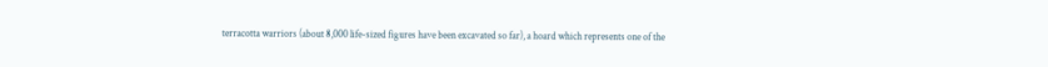terracotta warriors (about 8,000 life-sized figures have been excavated so far), a hoard which represents one of the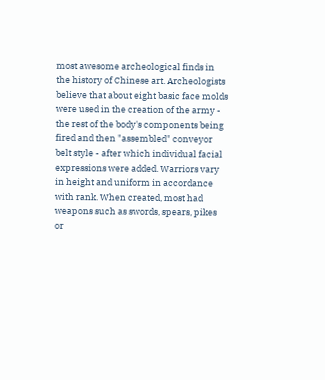most awesome archeological finds in the history of Chinese art. Archeologists believe that about eight basic face molds were used in the creation of the army - the rest of the body's components being fired and then "assembled" conveyor belt style - after which individual facial expressions were added. Warriors vary in height and uniform in accordance with rank. When created, most had weapons such as swords, spears, pikes or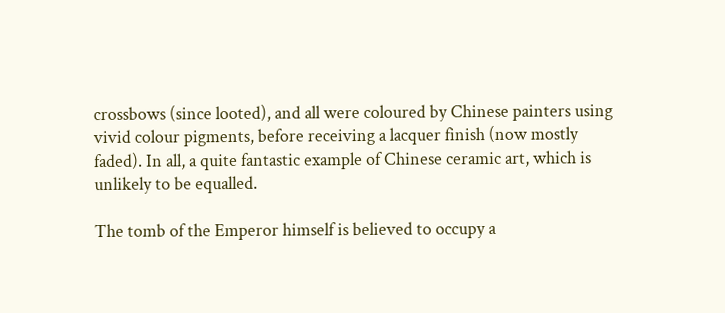crossbows (since looted), and all were coloured by Chinese painters using vivid colour pigments, before receiving a lacquer finish (now mostly faded). In all, a quite fantastic example of Chinese ceramic art, which is unlikely to be equalled.

The tomb of the Emperor himself is believed to occupy a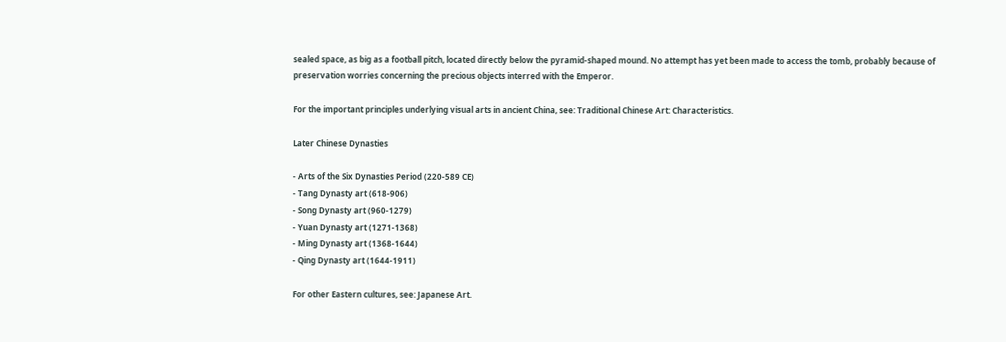sealed space, as big as a football pitch, located directly below the pyramid-shaped mound. No attempt has yet been made to access the tomb, probably because of preservation worries concerning the precious objects interred with the Emperor.

For the important principles underlying visual arts in ancient China, see: Traditional Chinese Art: Characteristics.

Later Chinese Dynasties

- Arts of the Six Dynasties Period (220-589 CE)
- Tang Dynasty art (618-906)
- Song Dynasty art (960-1279)
- Yuan Dynasty art (1271-1368)
- Ming Dynasty art (1368-1644)
- Qing Dynasty art (1644-1911)

For other Eastern cultures, see: Japanese Art.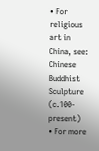• For religious art in China, see: Chinese Buddhist Sculpture (c.100-present)
• For more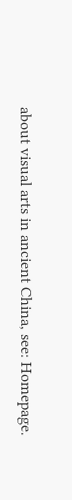about visual arts in ancient China, see: Homepage.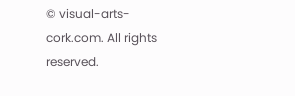© visual-arts-cork.com. All rights reserved.